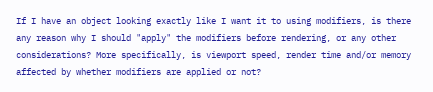If I have an object looking exactly like I want it to using modifiers, is there any reason why I should "apply" the modifiers before rendering, or any other considerations? More specifically, is viewport speed, render time and/or memory affected by whether modifiers are applied or not?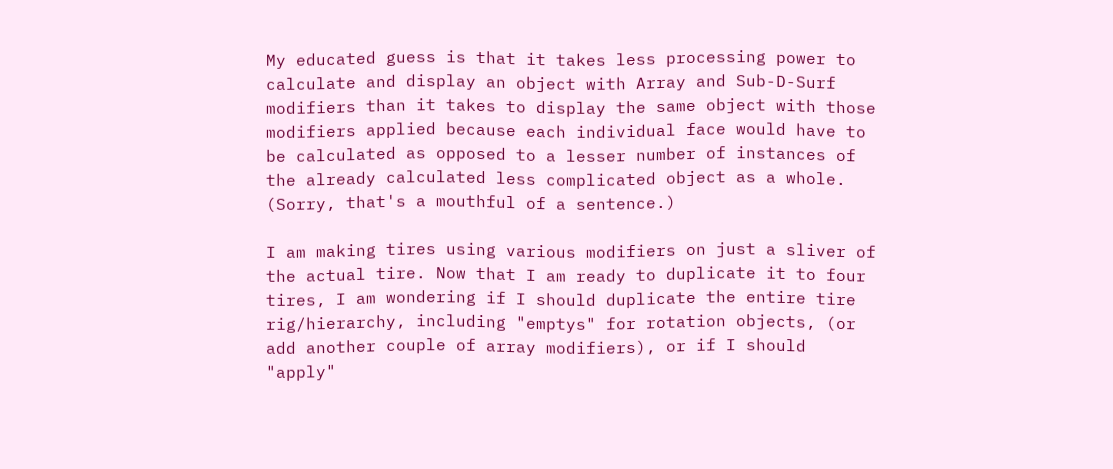My educated guess is that it takes less processing power to calculate and display an object with Array and Sub-D-Surf modifiers than it takes to display the same object with those modifiers applied because each individual face would have to be calculated as opposed to a lesser number of instances of the already calculated less complicated object as a whole. (Sorry, that's a mouthful of a sentence.)

I am making tires using various modifiers on just a sliver of the actual tire. Now that I am ready to duplicate it to four tires, I am wondering if I should duplicate the entire tire rig/hierarchy, including "emptys" for rotation objects, (or add another couple of array modifiers), or if I should "apply"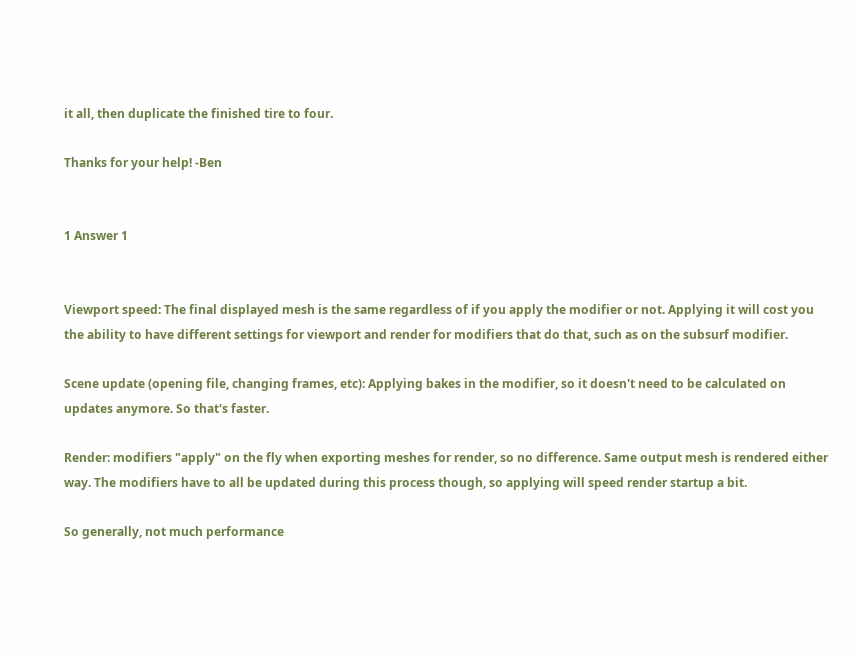it all, then duplicate the finished tire to four.

Thanks for your help! -Ben


1 Answer 1


Viewport speed: The final displayed mesh is the same regardless of if you apply the modifier or not. Applying it will cost you the ability to have different settings for viewport and render for modifiers that do that, such as on the subsurf modifier.

Scene update (opening file, changing frames, etc): Applying bakes in the modifier, so it doesn't need to be calculated on updates anymore. So that's faster.

Render: modifiers "apply" on the fly when exporting meshes for render, so no difference. Same output mesh is rendered either way. The modifiers have to all be updated during this process though, so applying will speed render startup a bit.

So generally, not much performance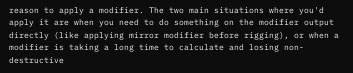reason to apply a modifier. The two main situations where you'd apply it are when you need to do something on the modifier output directly (like applying mirror modifier before rigging), or when a modifier is taking a long time to calculate and losing non-destructive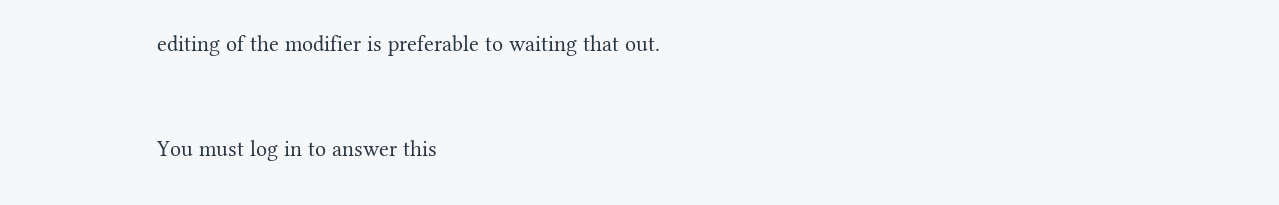editing of the modifier is preferable to waiting that out.


You must log in to answer this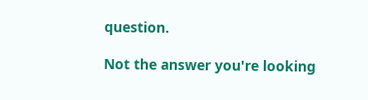question.

Not the answer you're looking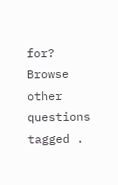for? Browse other questions tagged .